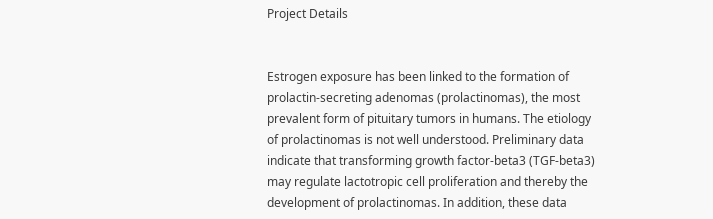Project Details


Estrogen exposure has been linked to the formation of prolactin-secreting adenomas (prolactinomas), the most prevalent form of pituitary tumors in humans. The etiology of prolactinomas is not well understood. Preliminary data indicate that transforming growth factor-beta3 (TGF-beta3) may regulate lactotropic cell proliferation and thereby the development of prolactinomas. In addition, these data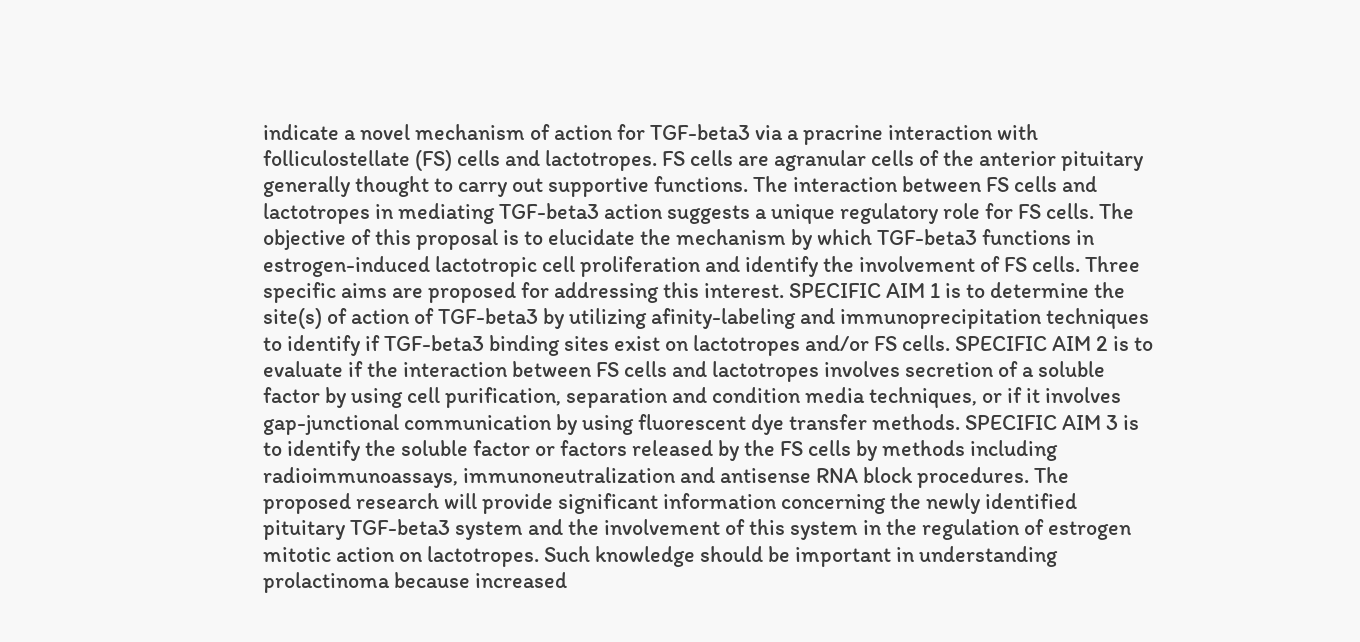indicate a novel mechanism of action for TGF-beta3 via a pracrine interaction with folliculostellate (FS) cells and lactotropes. FS cells are agranular cells of the anterior pituitary generally thought to carry out supportive functions. The interaction between FS cells and lactotropes in mediating TGF-beta3 action suggests a unique regulatory role for FS cells. The objective of this proposal is to elucidate the mechanism by which TGF-beta3 functions in estrogen-induced lactotropic cell proliferation and identify the involvement of FS cells. Three specific aims are proposed for addressing this interest. SPECIFIC AIM 1 is to determine the site(s) of action of TGF-beta3 by utilizing afinity-labeling and immunoprecipitation techniques to identify if TGF-beta3 binding sites exist on lactotropes and/or FS cells. SPECIFIC AIM 2 is to evaluate if the interaction between FS cells and lactotropes involves secretion of a soluble factor by using cell purification, separation and condition media techniques, or if it involves gap-junctional communication by using fluorescent dye transfer methods. SPECIFIC AIM 3 is to identify the soluble factor or factors released by the FS cells by methods including radioimmunoassays, immunoneutralization and antisense RNA block procedures. The proposed research will provide significant information concerning the newly identified pituitary TGF-beta3 system and the involvement of this system in the regulation of estrogen mitotic action on lactotropes. Such knowledge should be important in understanding prolactinoma because increased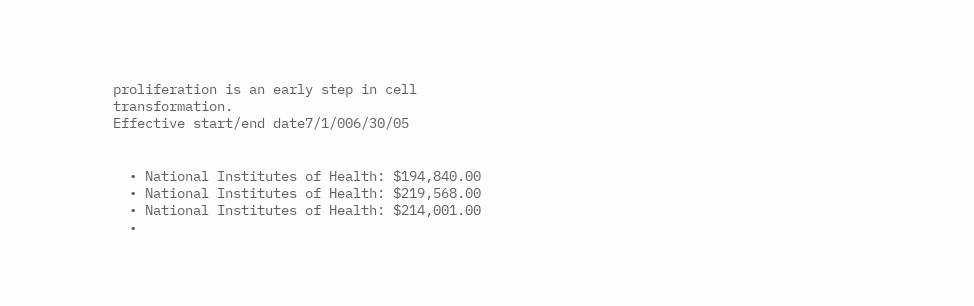proliferation is an early step in cell transformation.
Effective start/end date7/1/006/30/05


  • National Institutes of Health: $194,840.00
  • National Institutes of Health: $219,568.00
  • National Institutes of Health: $214,001.00
  •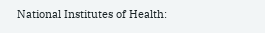National Institutes of Health: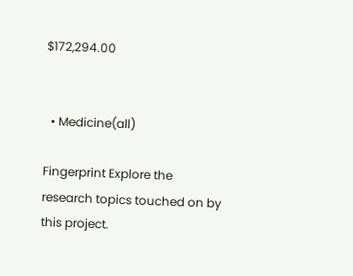$172,294.00


  • Medicine(all)

Fingerprint Explore the research topics touched on by this project.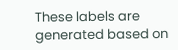These labels are generated based on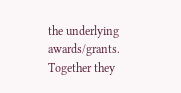the underlying awards/grants. Together they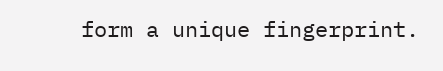form a unique fingerprint.